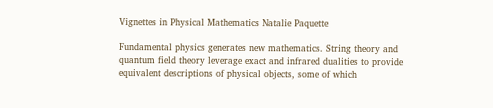Vignettes in Physical Mathematics Natalie Paquette

Fundamental physics generates new mathematics. String theory and quantum field theory leverage exact and infrared dualities to provide equivalent descriptions of physical objects, some of which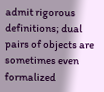admit rigorous definitions; dual pairs of objects are sometimes even formalized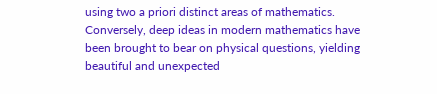using two a priori distinct areas of mathematics. Conversely, deep ideas in modern mathematics have been brought to bear on physical questions, yielding beautiful and unexpected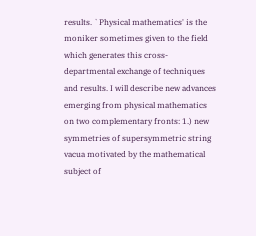results. `Physical mathematics' is the moniker sometimes given to the field which generates this cross-departmental exchange of techniques and results. I will describe new advances emerging from physical mathematics on two complementary fronts: 1.) new symmetries of supersymmetric string vacua motivated by the mathematical subject of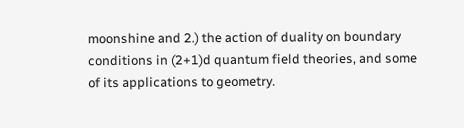moonshine and 2.) the action of duality on boundary conditions in (2+1)d quantum field theories, and some of its applications to geometry.